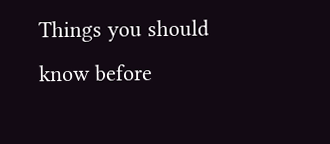Things you should know before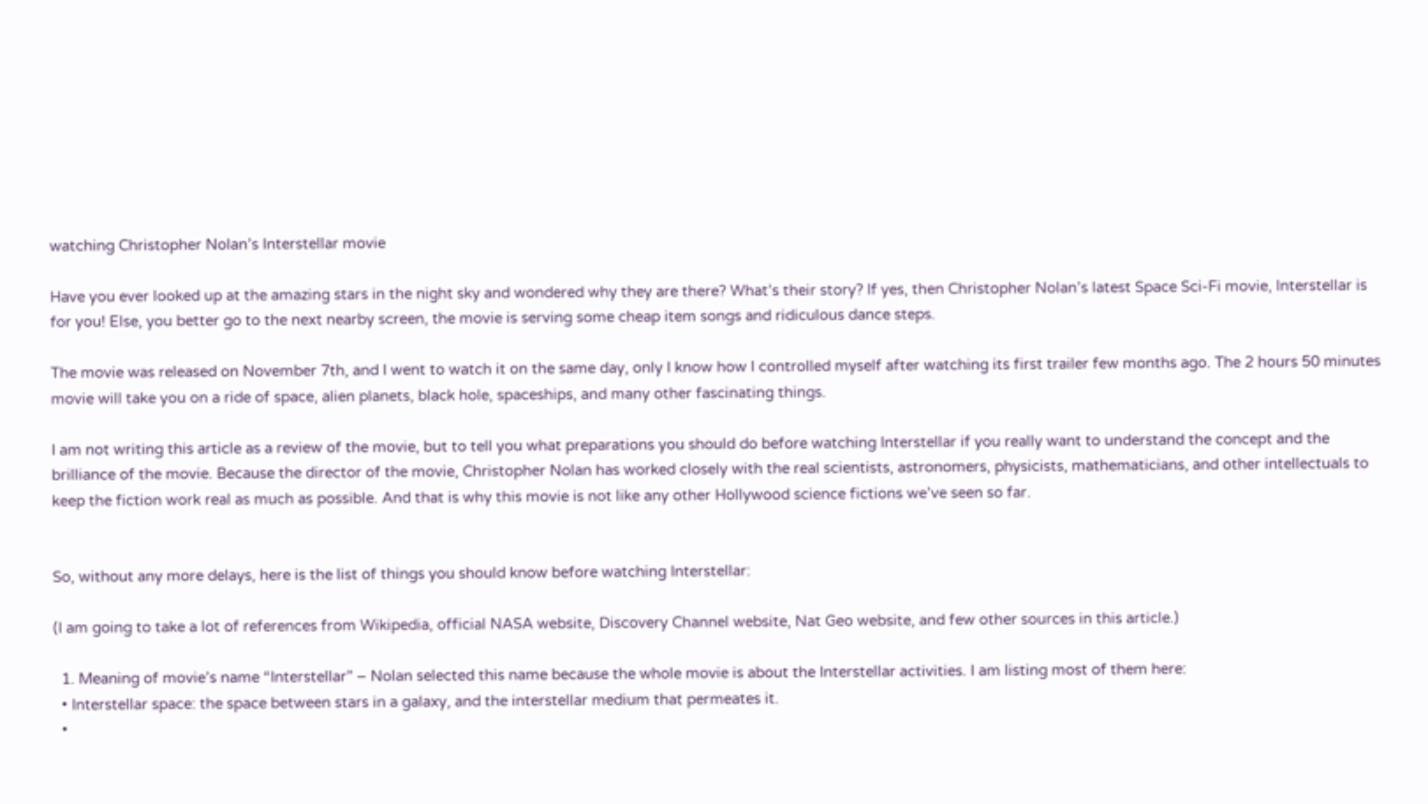watching Christopher Nolan’s Interstellar movie

Have you ever looked up at the amazing stars in the night sky and wondered why they are there? What’s their story? If yes, then Christopher Nolan’s latest Space Sci-Fi movie, Interstellar is for you! Else, you better go to the next nearby screen, the movie is serving some cheap item songs and ridiculous dance steps.

The movie was released on November 7th, and I went to watch it on the same day, only I know how I controlled myself after watching its first trailer few months ago. The 2 hours 50 minutes movie will take you on a ride of space, alien planets, black hole, spaceships, and many other fascinating things.

I am not writing this article as a review of the movie, but to tell you what preparations you should do before watching Interstellar if you really want to understand the concept and the brilliance of the movie. Because the director of the movie, Christopher Nolan has worked closely with the real scientists, astronomers, physicists, mathematicians, and other intellectuals to keep the fiction work real as much as possible. And that is why this movie is not like any other Hollywood science fictions we’ve seen so far.


So, without any more delays, here is the list of things you should know before watching Interstellar:

(I am going to take a lot of references from Wikipedia, official NASA website, Discovery Channel website, Nat Geo website, and few other sources in this article.)

  1. Meaning of movie’s name “Interstellar” – Nolan selected this name because the whole movie is about the Interstellar activities. I am listing most of them here:
  • Interstellar space: the space between stars in a galaxy, and the interstellar medium that permeates it.
  •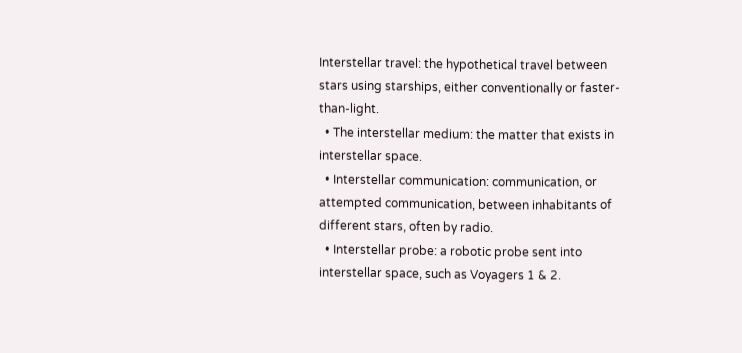Interstellar travel: the hypothetical travel between stars using starships, either conventionally or faster-than-light.
  • The interstellar medium: the matter that exists in interstellar space.
  • Interstellar communication: communication, or attempted communication, between inhabitants of different stars, often by radio.
  • Interstellar probe: a robotic probe sent into interstellar space, such as Voyagers 1 & 2.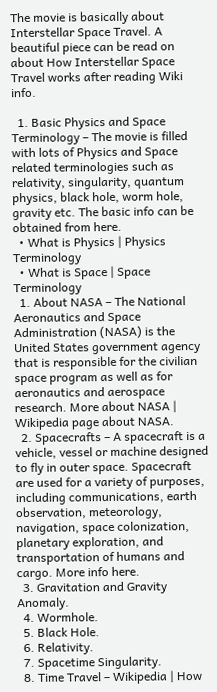The movie is basically about Interstellar Space Travel. A beautiful piece can be read on about How Interstellar Space Travel works after reading Wiki info.

  1. Basic Physics and Space Terminology – The movie is filled with lots of Physics and Space related terminologies such as relativity, singularity, quantum physics, black hole, worm hole, gravity etc. The basic info can be obtained from here.
  • What is Physics | Physics Terminology
  • What is Space | Space Terminology
  1. About NASA – The National Aeronautics and Space Administration (NASA) is the United States government agency that is responsible for the civilian space program as well as for aeronautics and aerospace research. More about NASA | Wikipedia page about NASA.
  2. Spacecrafts – A spacecraft is a vehicle, vessel or machine designed to fly in outer space. Spacecraft are used for a variety of purposes, including communications, earth observation, meteorology, navigation, space colonization, planetary exploration, and transportation of humans and cargo. More info here.
  3. Gravitation and Gravity Anomaly.
  4. Wormhole.
  5. Black Hole.
  6. Relativity.
  7. Spacetime Singularity.
  8. Time Travel – Wikipedia | How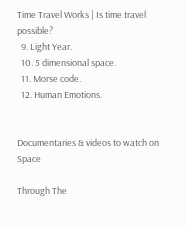Time Travel Works | Is time travel possible?
  9. Light Year.
  10. 5 dimensional space.
  11. Morse code.
  12. Human Emotions.


Documentaries & videos to watch on Space

Through The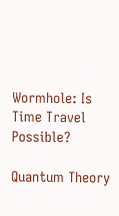Wormhole: Is Time Travel Possible?

Quantum Theory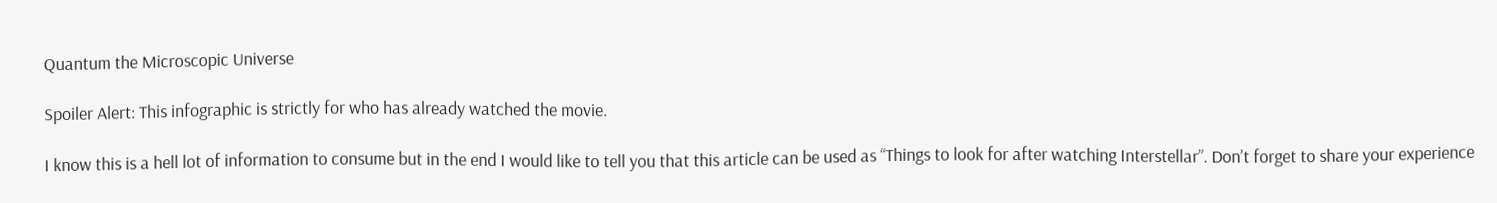Quantum the Microscopic Universe

Spoiler Alert: This infographic is strictly for who has already watched the movie.

I know this is a hell lot of information to consume but in the end I would like to tell you that this article can be used as “Things to look for after watching Interstellar”. Don’t forget to share your experience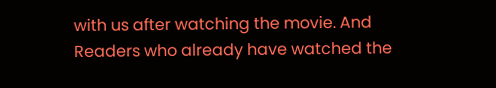with us after watching the movie. And Readers who already have watched the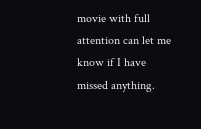movie with full attention can let me know if I have missed anything.